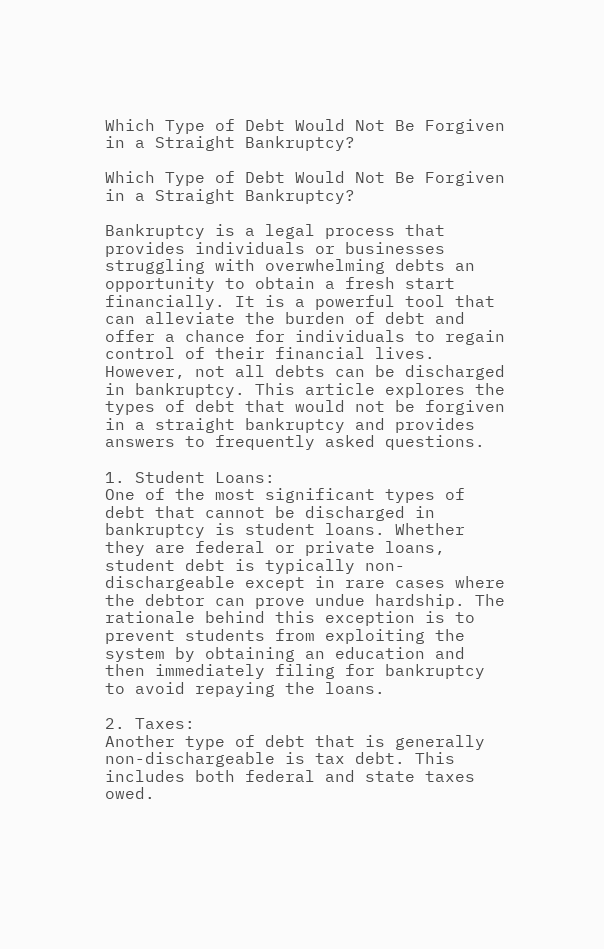Which Type of Debt Would Not Be Forgiven in a Straight Bankruptcy?

Which Type of Debt Would Not Be Forgiven in a Straight Bankruptcy?

Bankruptcy is a legal process that provides individuals or businesses struggling with overwhelming debts an opportunity to obtain a fresh start financially. It is a powerful tool that can alleviate the burden of debt and offer a chance for individuals to regain control of their financial lives. However, not all debts can be discharged in bankruptcy. This article explores the types of debt that would not be forgiven in a straight bankruptcy and provides answers to frequently asked questions.

1. Student Loans:
One of the most significant types of debt that cannot be discharged in bankruptcy is student loans. Whether they are federal or private loans, student debt is typically non-dischargeable except in rare cases where the debtor can prove undue hardship. The rationale behind this exception is to prevent students from exploiting the system by obtaining an education and then immediately filing for bankruptcy to avoid repaying the loans.

2. Taxes:
Another type of debt that is generally non-dischargeable is tax debt. This includes both federal and state taxes owed.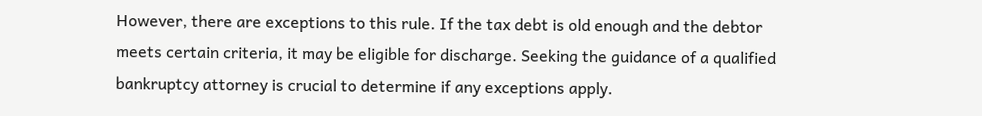However, there are exceptions to this rule. If the tax debt is old enough and the debtor meets certain criteria, it may be eligible for discharge. Seeking the guidance of a qualified bankruptcy attorney is crucial to determine if any exceptions apply.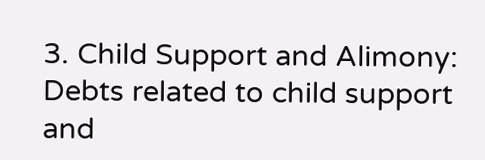3. Child Support and Alimony:
Debts related to child support and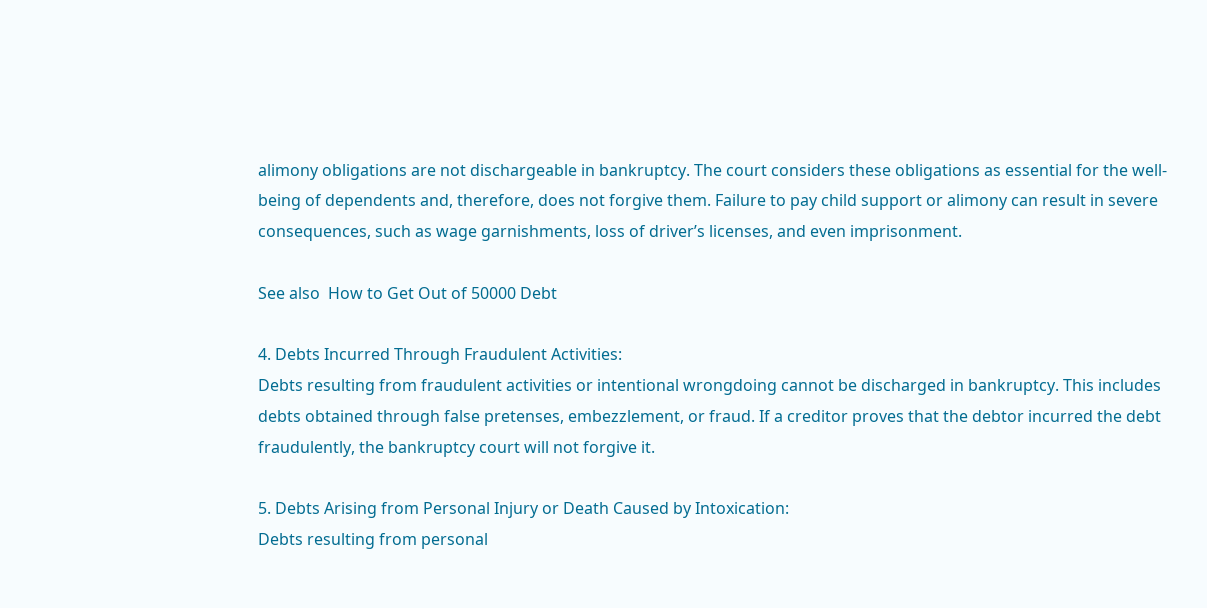alimony obligations are not dischargeable in bankruptcy. The court considers these obligations as essential for the well-being of dependents and, therefore, does not forgive them. Failure to pay child support or alimony can result in severe consequences, such as wage garnishments, loss of driver’s licenses, and even imprisonment.

See also  How to Get Out of 50000 Debt

4. Debts Incurred Through Fraudulent Activities:
Debts resulting from fraudulent activities or intentional wrongdoing cannot be discharged in bankruptcy. This includes debts obtained through false pretenses, embezzlement, or fraud. If a creditor proves that the debtor incurred the debt fraudulently, the bankruptcy court will not forgive it.

5. Debts Arising from Personal Injury or Death Caused by Intoxication:
Debts resulting from personal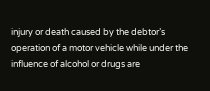injury or death caused by the debtor’s operation of a motor vehicle while under the influence of alcohol or drugs are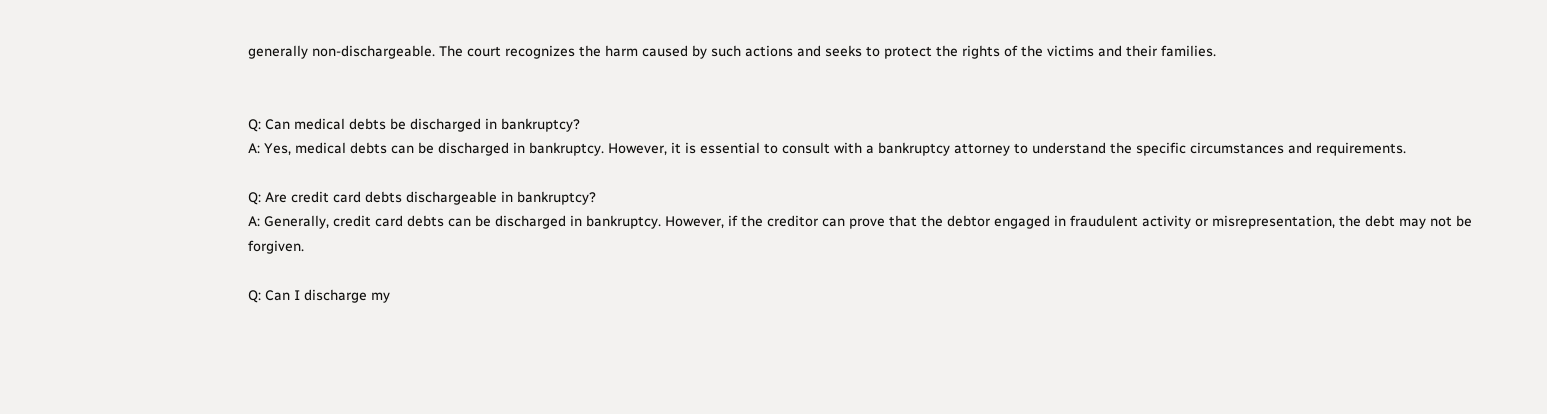generally non-dischargeable. The court recognizes the harm caused by such actions and seeks to protect the rights of the victims and their families.


Q: Can medical debts be discharged in bankruptcy?
A: Yes, medical debts can be discharged in bankruptcy. However, it is essential to consult with a bankruptcy attorney to understand the specific circumstances and requirements.

Q: Are credit card debts dischargeable in bankruptcy?
A: Generally, credit card debts can be discharged in bankruptcy. However, if the creditor can prove that the debtor engaged in fraudulent activity or misrepresentation, the debt may not be forgiven.

Q: Can I discharge my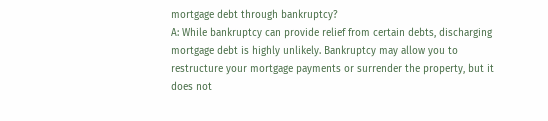mortgage debt through bankruptcy?
A: While bankruptcy can provide relief from certain debts, discharging mortgage debt is highly unlikely. Bankruptcy may allow you to restructure your mortgage payments or surrender the property, but it does not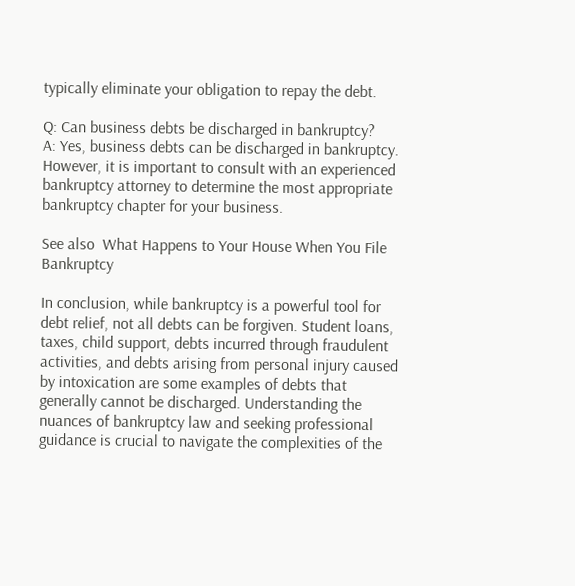typically eliminate your obligation to repay the debt.

Q: Can business debts be discharged in bankruptcy?
A: Yes, business debts can be discharged in bankruptcy. However, it is important to consult with an experienced bankruptcy attorney to determine the most appropriate bankruptcy chapter for your business.

See also  What Happens to Your House When You File Bankruptcy

In conclusion, while bankruptcy is a powerful tool for debt relief, not all debts can be forgiven. Student loans, taxes, child support, debts incurred through fraudulent activities, and debts arising from personal injury caused by intoxication are some examples of debts that generally cannot be discharged. Understanding the nuances of bankruptcy law and seeking professional guidance is crucial to navigate the complexities of the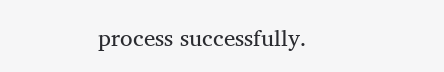process successfully.